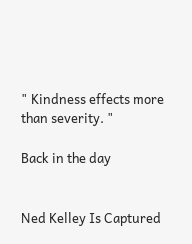" Kindness effects more than severity. "

Back in the day


Ned Kelley Is Captured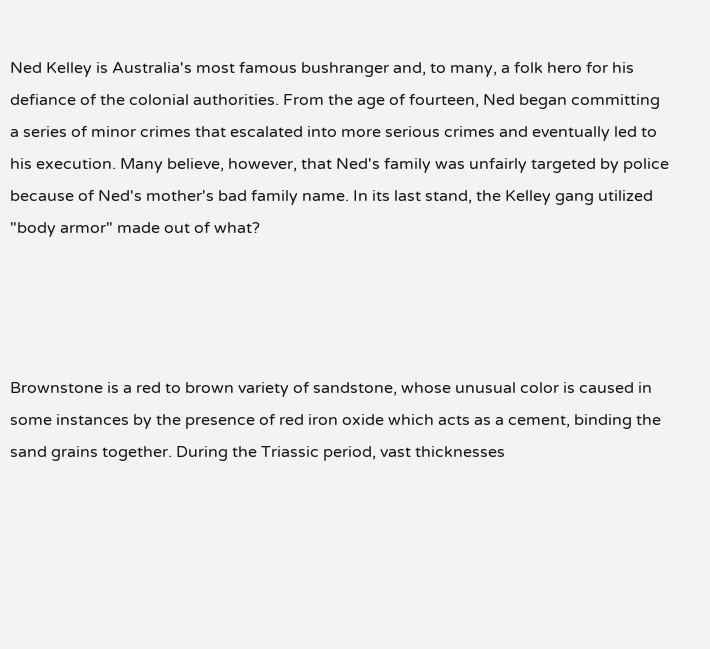Ned Kelley is Australia's most famous bushranger and, to many, a folk hero for his defiance of the colonial authorities. From the age of fourteen, Ned began committing a series of minor crimes that escalated into more serious crimes and eventually led to his execution. Many believe, however, that Ned's family was unfairly targeted by police because of Ned's mother's bad family name. In its last stand, the Kelley gang utilized "body armor" made out of what?




Brownstone is a red to brown variety of sandstone, whose unusual color is caused in some instances by the presence of red iron oxide which acts as a cement, binding the sand grains together. During the Triassic period, vast thicknesses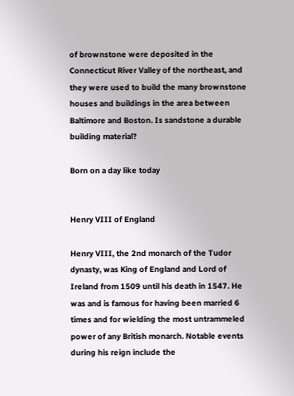of brownstone were deposited in the Connecticut River Valley of the northeast, and they were used to build the many brownstone houses and buildings in the area between Baltimore and Boston. Is sandstone a durable building material?

Born on a day like today


Henry VIII of England

Henry VIII, the 2nd monarch of the Tudor dynasty, was King of England and Lord of Ireland from 1509 until his death in 1547. He was and is famous for having been married 6 times and for wielding the most untrammeled power of any British monarch. Notable events during his reign include the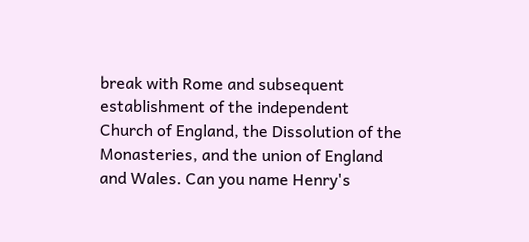break with Rome and subsequent establishment of the independent Church of England, the Dissolution of the Monasteries, and the union of England and Wales. Can you name Henry's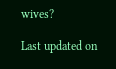wives?

Last updated on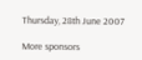Thursday, 28th June 2007

More sponsors